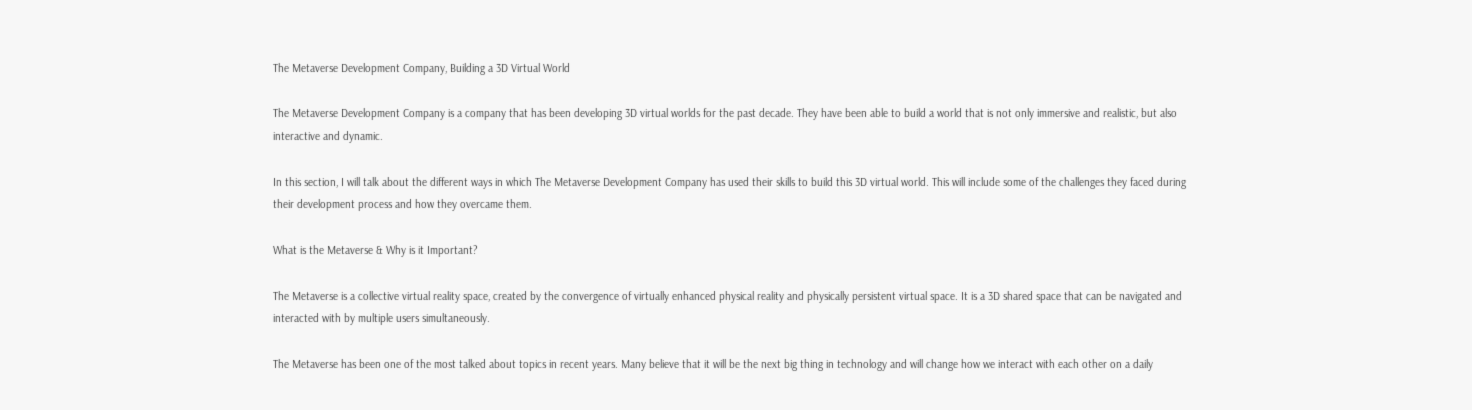The Metaverse Development Company, Building a 3D Virtual World

The Metaverse Development Company is a company that has been developing 3D virtual worlds for the past decade. They have been able to build a world that is not only immersive and realistic, but also interactive and dynamic.

In this section, I will talk about the different ways in which The Metaverse Development Company has used their skills to build this 3D virtual world. This will include some of the challenges they faced during their development process and how they overcame them.

What is the Metaverse & Why is it Important?

The Metaverse is a collective virtual reality space, created by the convergence of virtually enhanced physical reality and physically persistent virtual space. It is a 3D shared space that can be navigated and interacted with by multiple users simultaneously.

The Metaverse has been one of the most talked about topics in recent years. Many believe that it will be the next big thing in technology and will change how we interact with each other on a daily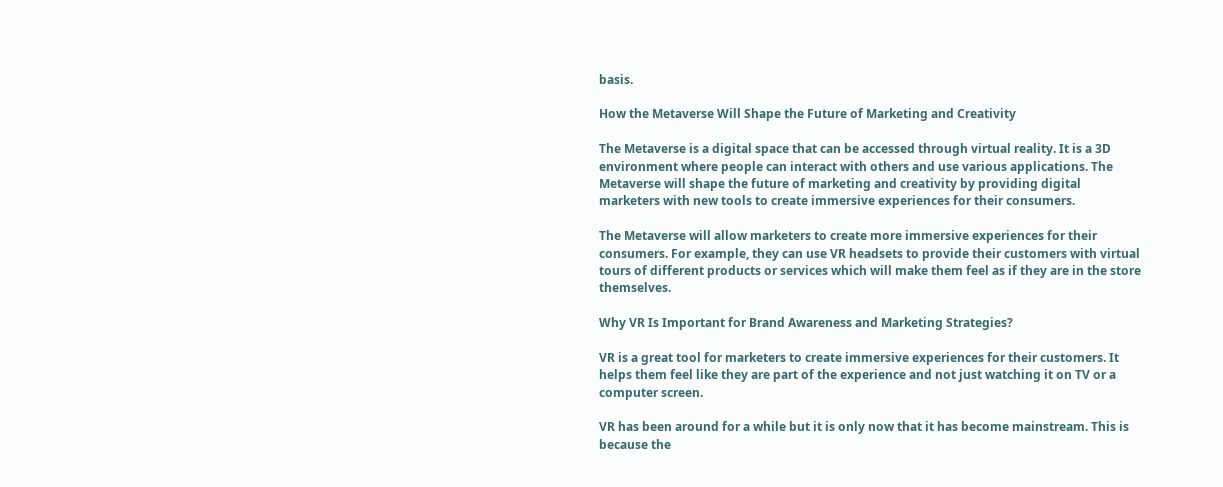basis.

How the Metaverse Will Shape the Future of Marketing and Creativity

The Metaverse is a digital space that can be accessed through virtual reality. It is a 3D environment where people can interact with others and use various applications. The Metaverse will shape the future of marketing and creativity by providing digital marketers with new tools to create immersive experiences for their consumers.

The Metaverse will allow marketers to create more immersive experiences for their consumers. For example, they can use VR headsets to provide their customers with virtual tours of different products or services which will make them feel as if they are in the store themselves.

Why VR Is Important for Brand Awareness and Marketing Strategies?

VR is a great tool for marketers to create immersive experiences for their customers. It helps them feel like they are part of the experience and not just watching it on TV or a computer screen.

VR has been around for a while but it is only now that it has become mainstream. This is because the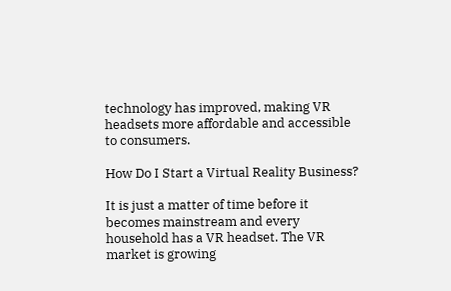technology has improved, making VR headsets more affordable and accessible to consumers.

How Do I Start a Virtual Reality Business?

It is just a matter of time before it becomes mainstream and every household has a VR headset. The VR market is growing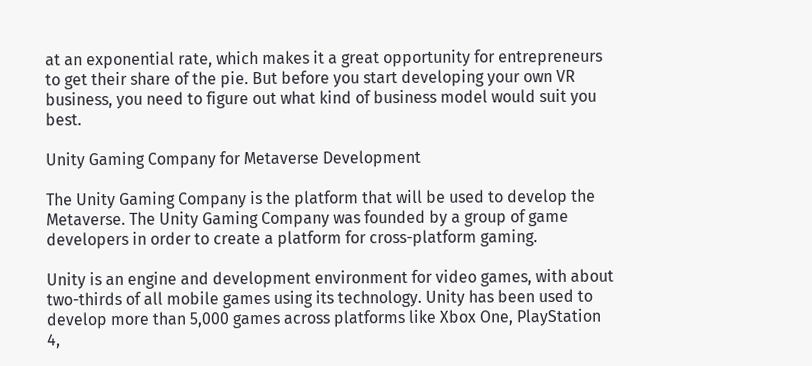at an exponential rate, which makes it a great opportunity for entrepreneurs to get their share of the pie. But before you start developing your own VR business, you need to figure out what kind of business model would suit you best.

Unity Gaming Company for Metaverse Development

The Unity Gaming Company is the platform that will be used to develop the Metaverse. The Unity Gaming Company was founded by a group of game developers in order to create a platform for cross-platform gaming.

Unity is an engine and development environment for video games, with about two-thirds of all mobile games using its technology. Unity has been used to develop more than 5,000 games across platforms like Xbox One, PlayStation 4,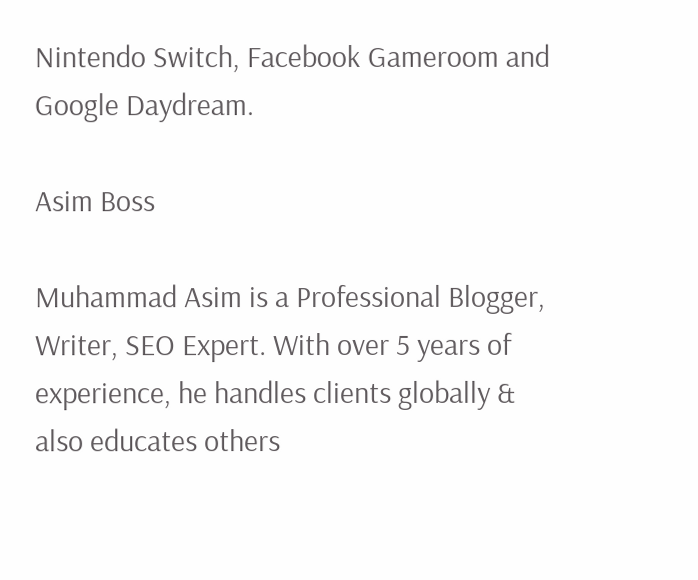Nintendo Switch, Facebook Gameroom and Google Daydream.

Asim Boss

Muhammad Asim is a Professional Blogger, Writer, SEO Expert. With over 5 years of experience, he handles clients globally & also educates others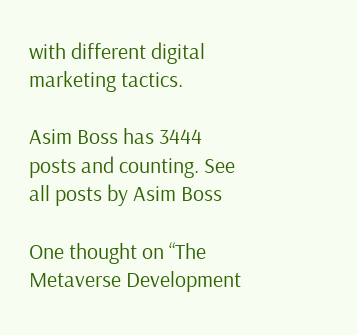with different digital marketing tactics.

Asim Boss has 3444 posts and counting. See all posts by Asim Boss

One thought on “The Metaverse Development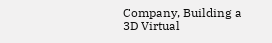Company, Building a 3D Virtual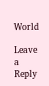World

Leave a Reply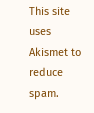This site uses Akismet to reduce spam.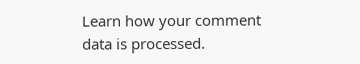Learn how your comment data is processed.